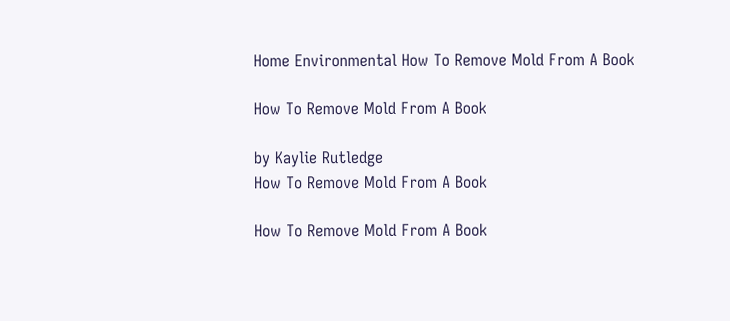Home Environmental How To Remove Mold From A Book

How To Remove Mold From A Book

by Kaylie Rutledge
How To Remove Mold From A Book

How To Remove Mold From A Book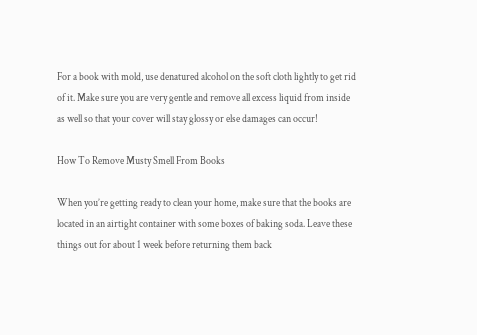For a book with mold, use denatured alcohol on the soft cloth lightly to get rid of it. Make sure you are very gentle and remove all excess liquid from inside as well so that your cover will stay glossy or else damages can occur!

How To Remove Musty Smell From Books

When you’re getting ready to clean your home, make sure that the books are located in an airtight container with some boxes of baking soda. Leave these things out for about 1 week before returning them back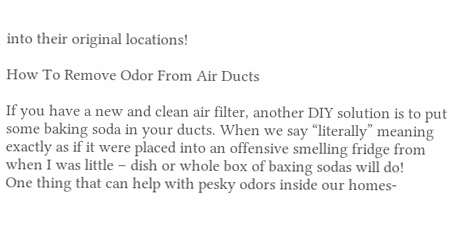into their original locations!

How To Remove Odor From Air Ducts

If you have a new and clean air filter, another DIY solution is to put some baking soda in your ducts. When we say “literally” meaning exactly as if it were placed into an offensive smelling fridge from when I was little – dish or whole box of baxing sodas will do!
One thing that can help with pesky odors inside our homes-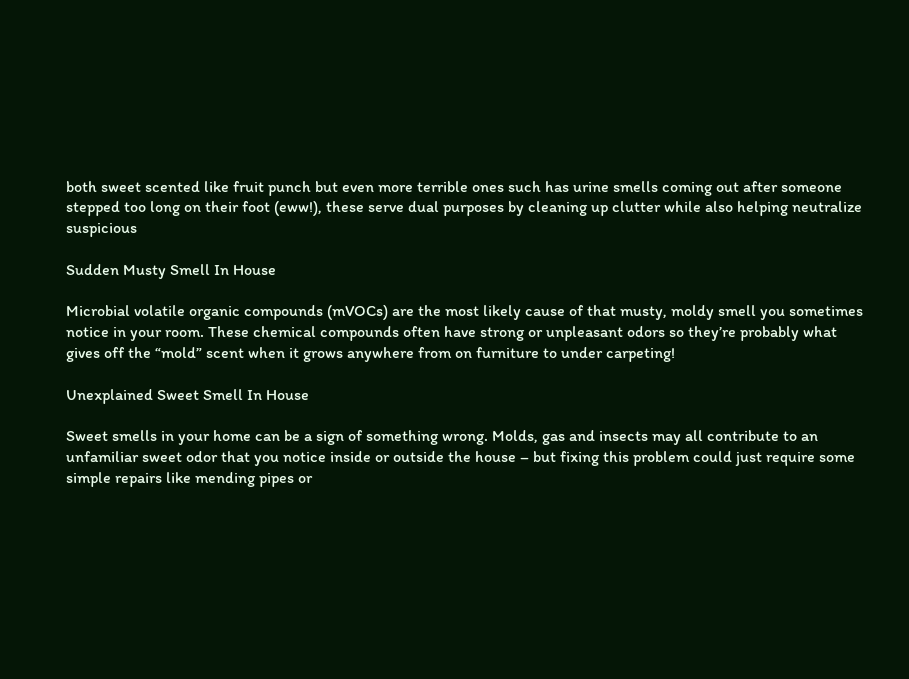both sweet scented like fruit punch but even more terrible ones such has urine smells coming out after someone stepped too long on their foot (eww!), these serve dual purposes by cleaning up clutter while also helping neutralize suspicious

Sudden Musty Smell In House

Microbial volatile organic compounds (mVOCs) are the most likely cause of that musty, moldy smell you sometimes notice in your room. These chemical compounds often have strong or unpleasant odors so they’re probably what gives off the “mold” scent when it grows anywhere from on furniture to under carpeting!

Unexplained Sweet Smell In House

Sweet smells in your home can be a sign of something wrong. Molds, gas and insects may all contribute to an unfamiliar sweet odor that you notice inside or outside the house – but fixing this problem could just require some simple repairs like mending pipes or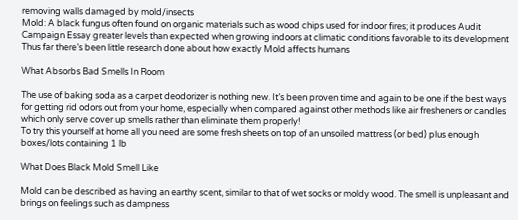removing walls damaged by mold/insects
Mold: A black fungus often found on organic materials such as wood chips used for indoor fires; it produces Audit Campaign Essay greater levels than expected when growing indoors at climatic conditions favorable to its development Thus far there’s been little research done about how exactly Mold affects humans

What Absorbs Bad Smells In Room

The use of baking soda as a carpet deodorizer is nothing new. It’s been proven time and again to be one if the best ways for getting rid odors out from your home, especially when compared against other methods like air fresheners or candles which only serve cover up smells rather than eliminate them properly!
To try this yourself at home all you need are some fresh sheets on top of an unsoiled mattress (or bed) plus enough boxes/lots containing 1 lb

What Does Black Mold Smell Like

Mold can be described as having an earthy scent, similar to that of wet socks or moldy wood. The smell is unpleasant and brings on feelings such as dampness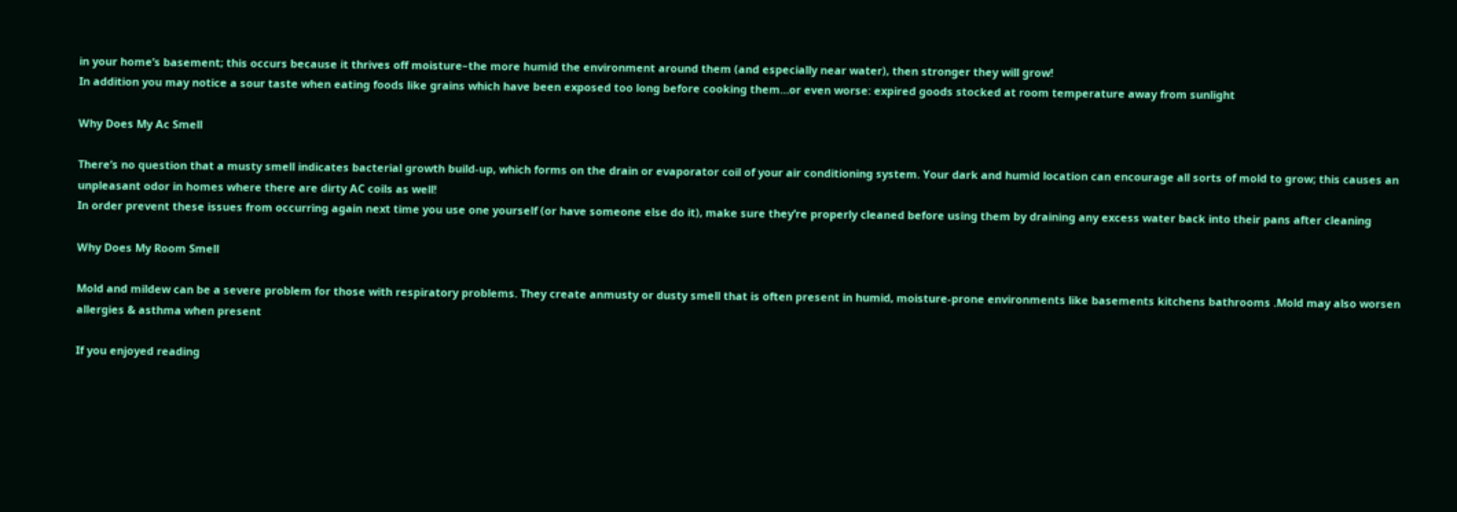in your home’s basement; this occurs because it thrives off moisture–the more humid the environment around them (and especially near water), then stronger they will grow!
In addition you may notice a sour taste when eating foods like grains which have been exposed too long before cooking them…or even worse: expired goods stocked at room temperature away from sunlight

Why Does My Ac Smell

There’s no question that a musty smell indicates bacterial growth build-up, which forms on the drain or evaporator coil of your air conditioning system. Your dark and humid location can encourage all sorts of mold to grow; this causes an unpleasant odor in homes where there are dirty AC coils as well!
In order prevent these issues from occurring again next time you use one yourself (or have someone else do it), make sure they’re properly cleaned before using them by draining any excess water back into their pans after cleaning

Why Does My Room Smell

Mold and mildew can be a severe problem for those with respiratory problems. They create anmusty or dusty smell that is often present in humid, moisture-prone environments like basements kitchens bathrooms .Mold may also worsen allergies & asthma when present

If you enjoyed reading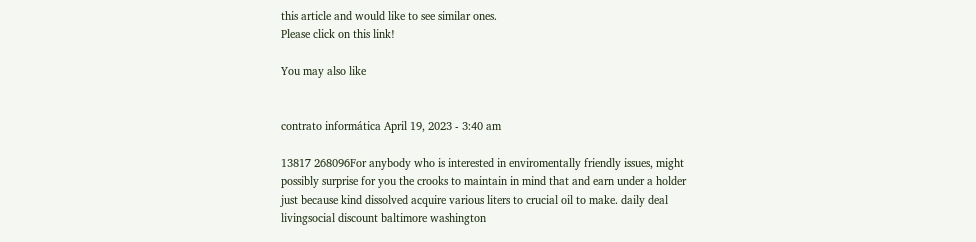this article and would like to see similar ones.
Please click on this link!

You may also like


contrato informática April 19, 2023 - 3:40 am

13817 268096For anybody who is interested in enviromentally friendly issues, might possibly surprise for you the crooks to maintain in mind that and earn under a holder just because kind dissolved acquire various liters to crucial oil to make. daily deal livingsocial discount baltimore washington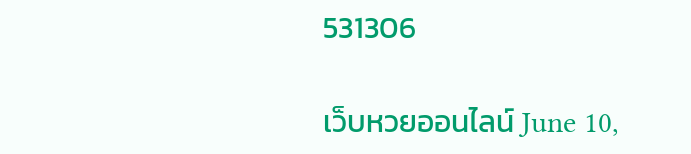531306

เว็บหวยออนไลน์ June 10,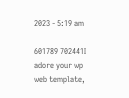2023 - 5:19 am

601789 702441I adore your wp web template,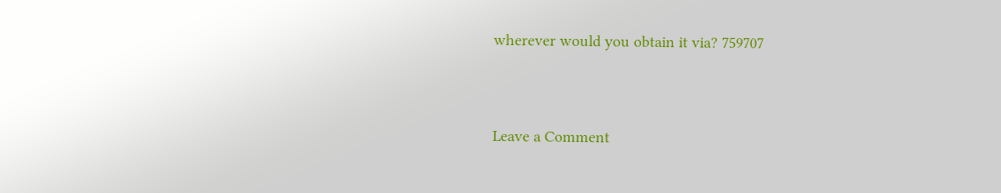wherever would you obtain it via? 759707


Leave a Comment